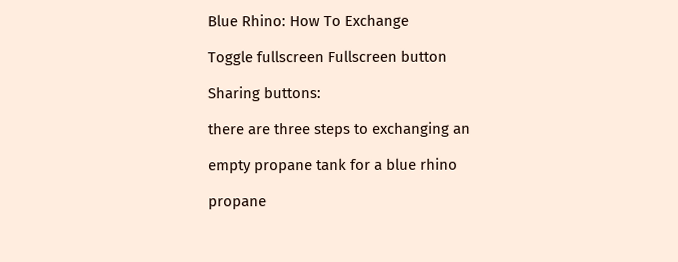Blue Rhino: How To Exchange

Toggle fullscreen Fullscreen button

Sharing buttons:

there are three steps to exchanging an

empty propane tank for a blue rhino

propane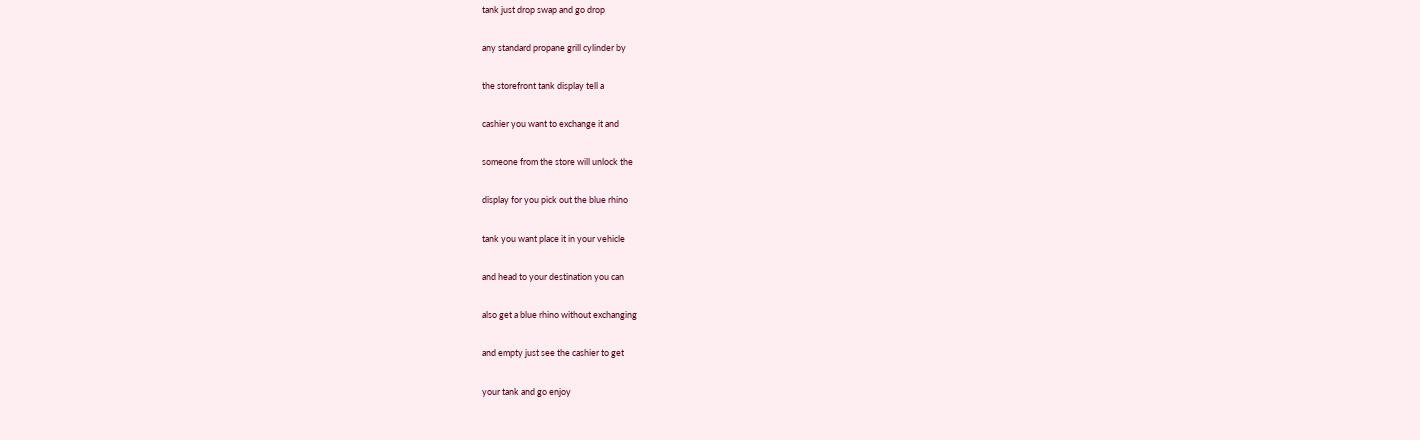tank just drop swap and go drop

any standard propane grill cylinder by

the storefront tank display tell a

cashier you want to exchange it and

someone from the store will unlock the

display for you pick out the blue rhino

tank you want place it in your vehicle

and head to your destination you can

also get a blue rhino without exchanging

and empty just see the cashier to get

your tank and go enjoy